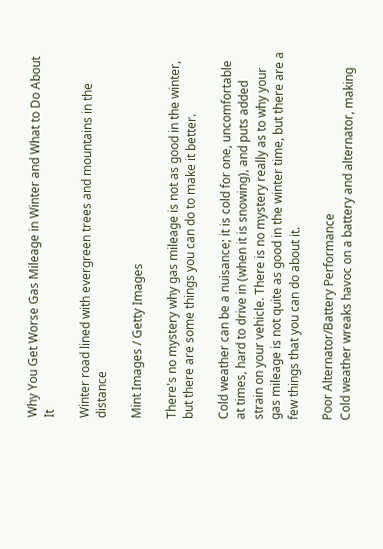Why You Get Worse Gas Mileage in Winter and What to Do About It

Winter road lined with evergreen trees and mountains in the distance

Mint Images / Getty Images

There's no mystery why gas mileage is not as good in the winter, but there are some things you can do to make it better.

Cold weather can be a nuisance; it is cold for one, uncomfortable at times, hard to drive in (when it is snowing), and puts added strain on your vehicle. There is no mystery really as to why your gas mileage is not quite as good in the winter time, but there are a few things that you can do about it.

Poor Alternator/Battery Performance
Cold weather wreaks havoc on a battery and alternator, making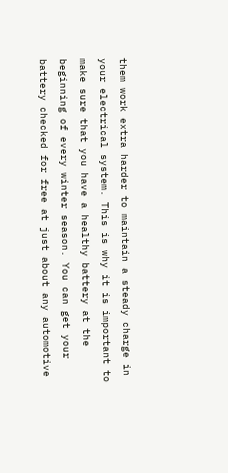them work extra harder to maintain a steady charge in your electrical system. This is why it is important to make sure that you have a healthy battery at the beginning of every winter season. You can get your battery checked for free at just about any automotive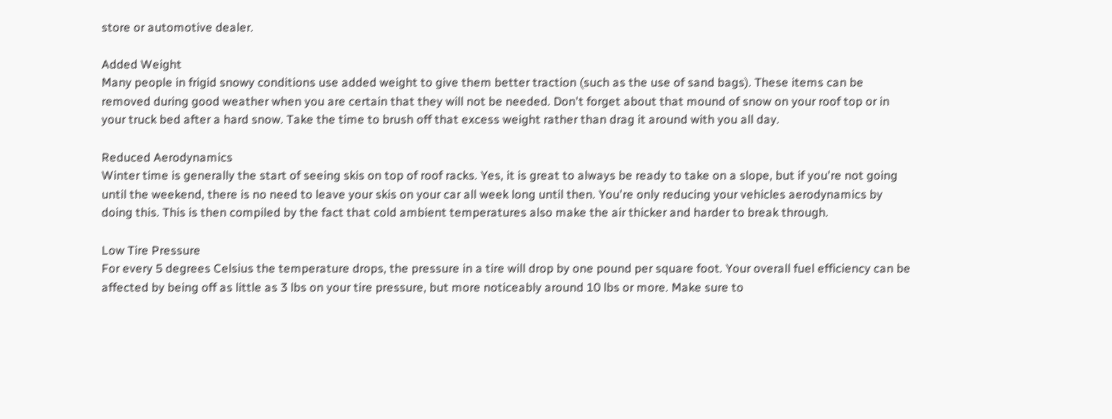store or automotive dealer.

Added Weight
Many people in frigid snowy conditions use added weight to give them better traction (such as the use of sand bags). These items can be removed during good weather when you are certain that they will not be needed. Don't forget about that mound of snow on your roof top or in your truck bed after a hard snow. Take the time to brush off that excess weight rather than drag it around with you all day.

Reduced Aerodynamics
Winter time is generally the start of seeing skis on top of roof racks. Yes, it is great to always be ready to take on a slope, but if you're not going until the weekend, there is no need to leave your skis on your car all week long until then. You're only reducing your vehicles aerodynamics by doing this. This is then compiled by the fact that cold ambient temperatures also make the air thicker and harder to break through.

Low Tire Pressure
For every 5 degrees Celsius the temperature drops, the pressure in a tire will drop by one pound per square foot. Your overall fuel efficiency can be affected by being off as little as 3 lbs on your tire pressure, but more noticeably around 10 lbs or more. Make sure to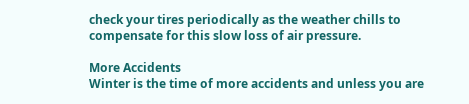check your tires periodically as the weather chills to compensate for this slow loss of air pressure.

More Accidents
Winter is the time of more accidents and unless you are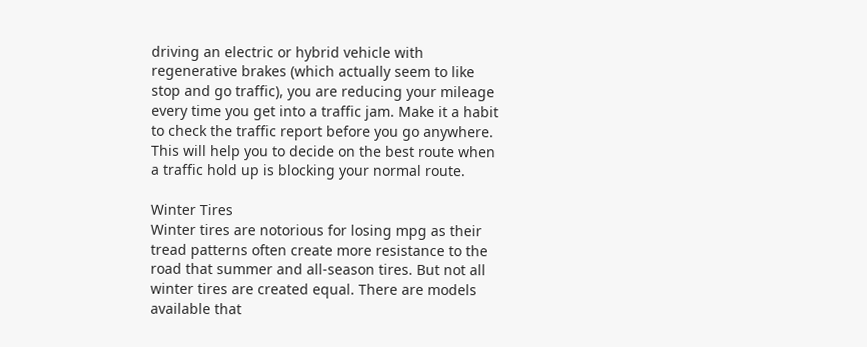driving an electric or hybrid vehicle with regenerative brakes (which actually seem to like stop and go traffic), you are reducing your mileage every time you get into a traffic jam. Make it a habit to check the traffic report before you go anywhere. This will help you to decide on the best route when a traffic hold up is blocking your normal route.

Winter Tires
Winter tires are notorious for losing mpg as their tread patterns often create more resistance to the road that summer and all-season tires. But not all winter tires are created equal. There are models available that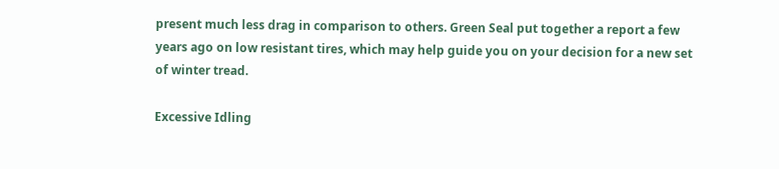present much less drag in comparison to others. Green Seal put together a report a few years ago on low resistant tires, which may help guide you on your decision for a new set of winter tread.

Excessive Idling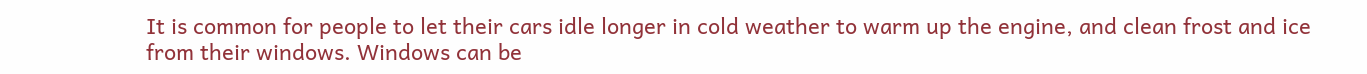It is common for people to let their cars idle longer in cold weather to warm up the engine, and clean frost and ice from their windows. Windows can be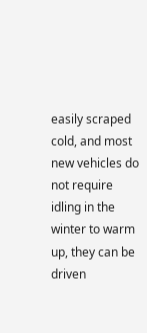easily scraped cold, and most new vehicles do not require idling in the winter to warm up, they can be driven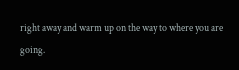right away and warm up on the way to where you are going.